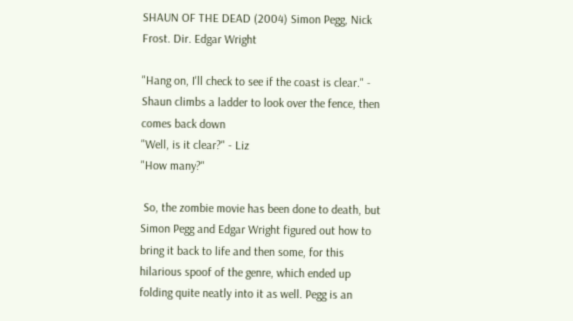SHAUN OF THE DEAD (2004) Simon Pegg, Nick Frost. Dir. Edgar Wright

"Hang on, I'll check to see if the coast is clear." - Shaun climbs a ladder to look over the fence, then comes back down
"Well, is it clear?" - Liz
"How many?"

 So, the zombie movie has been done to death, but Simon Pegg and Edgar Wright figured out how to bring it back to life and then some, for this hilarious spoof of the genre, which ended up folding quite neatly into it as well. Pegg is an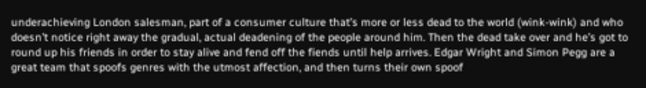underachieving London salesman, part of a consumer culture that’s more or less dead to the world (wink-wink) and who doesn’t notice right away the gradual, actual deadening of the people around him. Then the dead take over and he’s got to round up his friends in order to stay alive and fend off the fiends until help arrives. Edgar Wright and Simon Pegg are a great team that spoofs genres with the utmost affection, and then turns their own spoof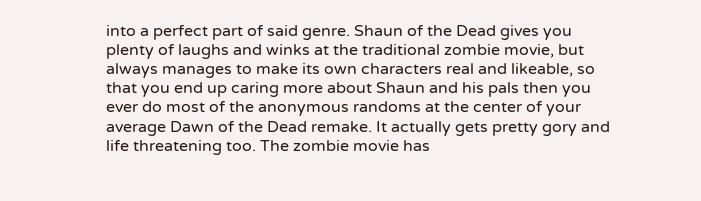into a perfect part of said genre. Shaun of the Dead gives you plenty of laughs and winks at the traditional zombie movie, but always manages to make its own characters real and likeable, so that you end up caring more about Shaun and his pals then you ever do most of the anonymous randoms at the center of your average Dawn of the Dead remake. It actually gets pretty gory and life threatening too. The zombie movie has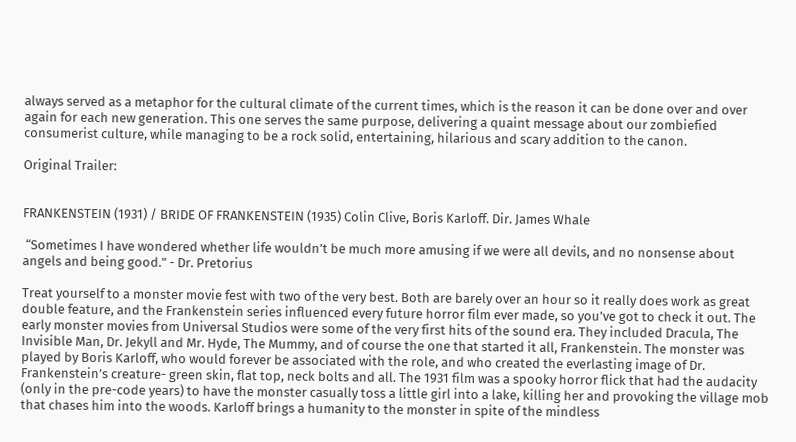always served as a metaphor for the cultural climate of the current times, which is the reason it can be done over and over again for each new generation. This one serves the same purpose, delivering a quaint message about our zombiefied consumerist culture, while managing to be a rock solid, entertaining, hilarious and scary addition to the canon.

Original Trailer:


FRANKENSTEIN (1931) / BRIDE OF FRANKENSTEIN (1935) Colin Clive, Boris Karloff. Dir. James Whale

 “Sometimes I have wondered whether life wouldn’t be much more amusing if we were all devils, and no nonsense about angels and being good.” - Dr. Pretorius

Treat yourself to a monster movie fest with two of the very best. Both are barely over an hour so it really does work as great double feature, and the Frankenstein series influenced every future horror film ever made, so you’ve got to check it out. The early monster movies from Universal Studios were some of the very first hits of the sound era. They included Dracula, The Invisible Man, Dr. Jekyll and Mr. Hyde, The Mummy, and of course the one that started it all, Frankenstein. The monster was played by Boris Karloff, who would forever be associated with the role, and who created the everlasting image of Dr. Frankenstein’s creature- green skin, flat top, neck bolts and all. The 1931 film was a spooky horror flick that had the audacity (only in the pre-code years) to have the monster casually toss a little girl into a lake, killing her and provoking the village mob that chases him into the woods. Karloff brings a humanity to the monster in spite of the mindless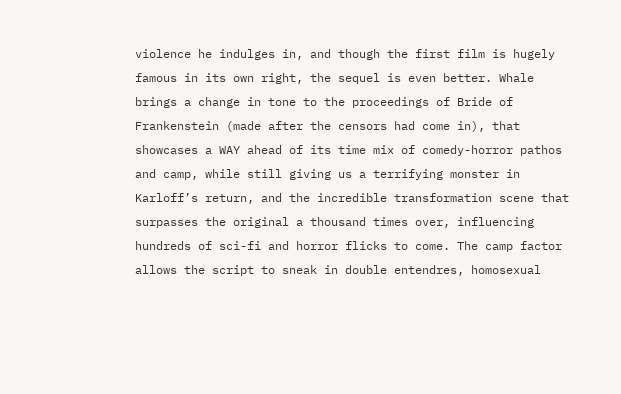violence he indulges in, and though the first film is hugely famous in its own right, the sequel is even better. Whale brings a change in tone to the proceedings of Bride of Frankenstein (made after the censors had come in), that showcases a WAY ahead of its time mix of comedy-horror pathos and camp, while still giving us a terrifying monster in Karloff’s return, and the incredible transformation scene that surpasses the original a thousand times over, influencing hundreds of sci-fi and horror flicks to come. The camp factor allows the script to sneak in double entendres, homosexual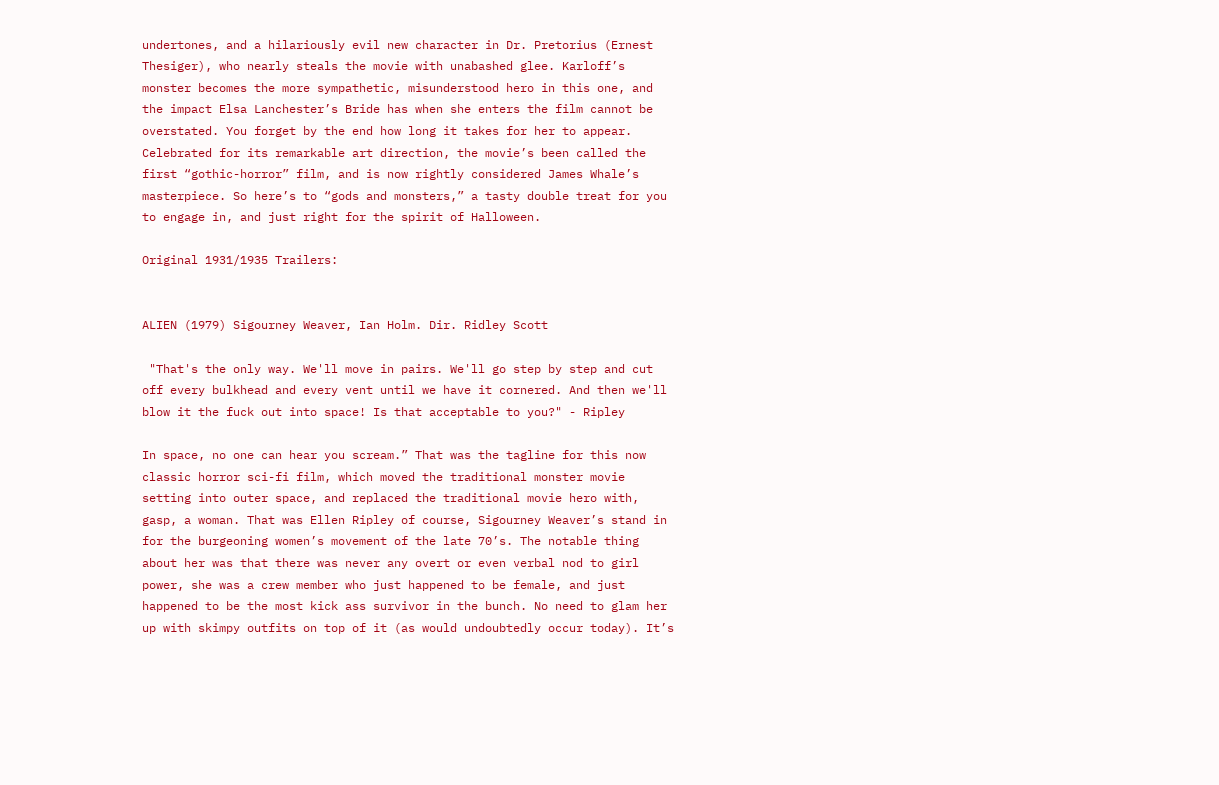undertones, and a hilariously evil new character in Dr. Pretorius (Ernest Thesiger), who nearly steals the movie with unabashed glee. Karloff’s monster becomes the more sympathetic, misunderstood hero in this one, and the impact Elsa Lanchester’s Bride has when she enters the film cannot be overstated. You forget by the end how long it takes for her to appear. Celebrated for its remarkable art direction, the movie’s been called the first “gothic-horror” film, and is now rightly considered James Whale’s masterpiece. So here’s to “gods and monsters,” a tasty double treat for you to engage in, and just right for the spirit of Halloween.

Original 1931/1935 Trailers:


ALIEN (1979) Sigourney Weaver, Ian Holm. Dir. Ridley Scott

 "That's the only way. We'll move in pairs. We'll go step by step and cut off every bulkhead and every vent until we have it cornered. And then we'll blow it the fuck out into space! Is that acceptable to you?" - Ripley

In space, no one can hear you scream.” That was the tagline for this now classic horror sci-fi film, which moved the traditional monster movie setting into outer space, and replaced the traditional movie hero with, gasp, a woman. That was Ellen Ripley of course, Sigourney Weaver’s stand in for the burgeoning women’s movement of the late 70’s. The notable thing about her was that there was never any overt or even verbal nod to girl power, she was a crew member who just happened to be female, and just happened to be the most kick ass survivor in the bunch. No need to glam her up with skimpy outfits on top of it (as would undoubtedly occur today). It’s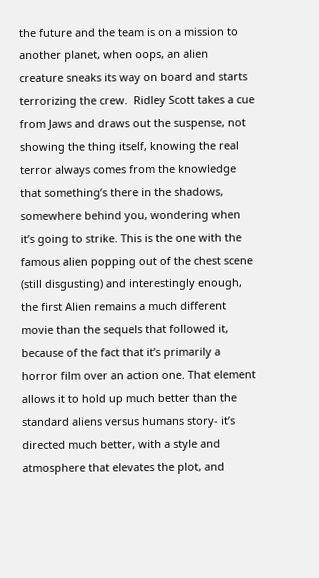the future and the team is on a mission to another planet, when oops, an alien creature sneaks its way on board and starts terrorizing the crew.  Ridley Scott takes a cue from Jaws and draws out the suspense, not showing the thing itself, knowing the real terror always comes from the knowledge that something’s there in the shadows, somewhere behind you, wondering when it’s going to strike. This is the one with the famous alien popping out of the chest scene (still disgusting) and interestingly enough, the first Alien remains a much different movie than the sequels that followed it, because of the fact that it’s primarily a horror film over an action one. That element allows it to hold up much better than the standard aliens versus humans story- it’s directed much better, with a style and atmosphere that elevates the plot, and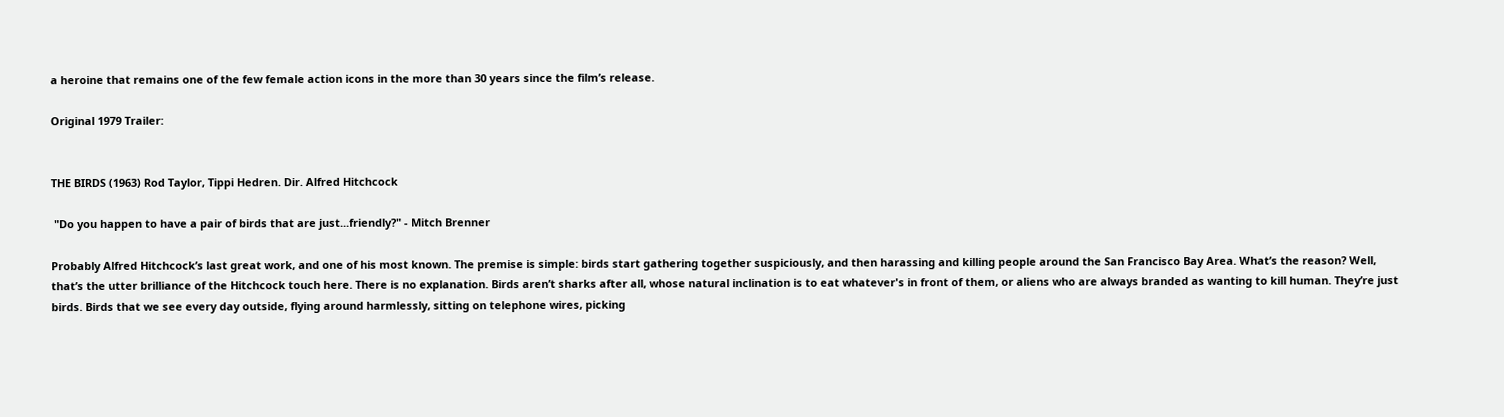a heroine that remains one of the few female action icons in the more than 30 years since the film’s release.

Original 1979 Trailer:


THE BIRDS (1963) Rod Taylor, Tippi Hedren. Dir. Alfred Hitchcock

 "Do you happen to have a pair of birds that are just...friendly?" - Mitch Brenner

Probably Alfred Hitchcock’s last great work, and one of his most known. The premise is simple: birds start gathering together suspiciously, and then harassing and killing people around the San Francisco Bay Area. What’s the reason? Well, that’s the utter brilliance of the Hitchcock touch here. There is no explanation. Birds aren’t sharks after all, whose natural inclination is to eat whatever's in front of them, or aliens who are always branded as wanting to kill human. They’re just birds. Birds that we see every day outside, flying around harmlessly, sitting on telephone wires, picking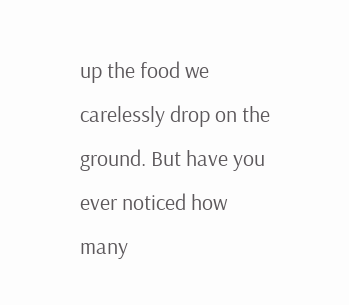up the food we carelessly drop on the ground. But have you ever noticed how many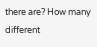there are? How many different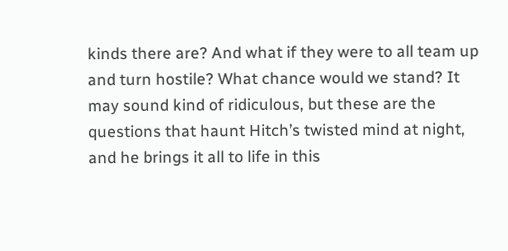kinds there are? And what if they were to all team up and turn hostile? What chance would we stand? It may sound kind of ridiculous, but these are the questions that haunt Hitch’s twisted mind at night, and he brings it all to life in this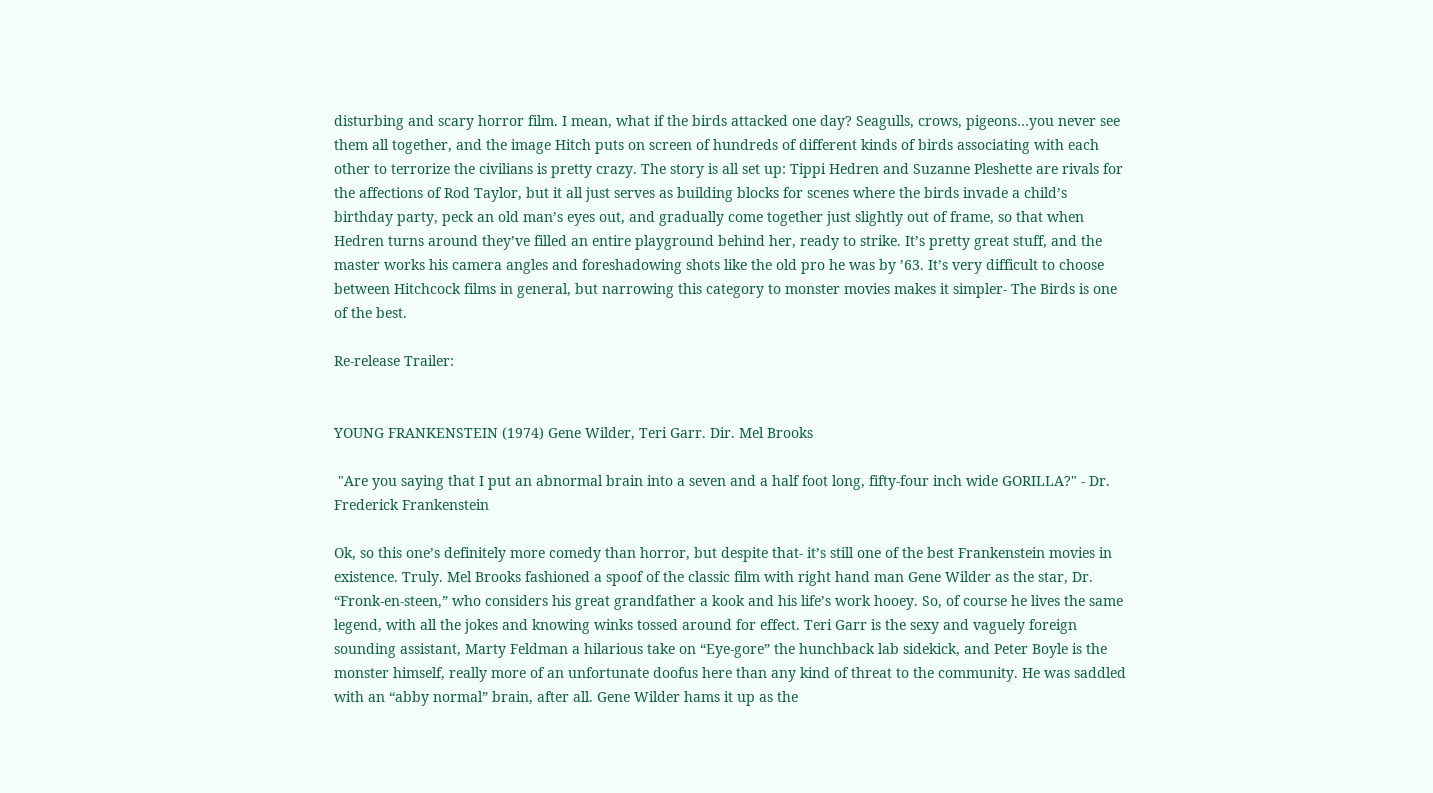disturbing and scary horror film. I mean, what if the birds attacked one day? Seagulls, crows, pigeons…you never see them all together, and the image Hitch puts on screen of hundreds of different kinds of birds associating with each other to terrorize the civilians is pretty crazy. The story is all set up: Tippi Hedren and Suzanne Pleshette are rivals for the affections of Rod Taylor, but it all just serves as building blocks for scenes where the birds invade a child’s birthday party, peck an old man’s eyes out, and gradually come together just slightly out of frame, so that when Hedren turns around they’ve filled an entire playground behind her, ready to strike. It’s pretty great stuff, and the master works his camera angles and foreshadowing shots like the old pro he was by ’63. It’s very difficult to choose between Hitchcock films in general, but narrowing this category to monster movies makes it simpler- The Birds is one of the best.

Re-release Trailer:


YOUNG FRANKENSTEIN (1974) Gene Wilder, Teri Garr. Dir. Mel Brooks

 "Are you saying that I put an abnormal brain into a seven and a half foot long, fifty-four inch wide GORILLA?" - Dr. Frederick Frankenstein

Ok, so this one’s definitely more comedy than horror, but despite that- it’s still one of the best Frankenstein movies in existence. Truly. Mel Brooks fashioned a spoof of the classic film with right hand man Gene Wilder as the star, Dr. “Fronk-en-steen,” who considers his great grandfather a kook and his life’s work hooey. So, of course he lives the same legend, with all the jokes and knowing winks tossed around for effect. Teri Garr is the sexy and vaguely foreign sounding assistant, Marty Feldman a hilarious take on “Eye-gore” the hunchback lab sidekick, and Peter Boyle is the monster himself, really more of an unfortunate doofus here than any kind of threat to the community. He was saddled with an “abby normal” brain, after all. Gene Wilder hams it up as the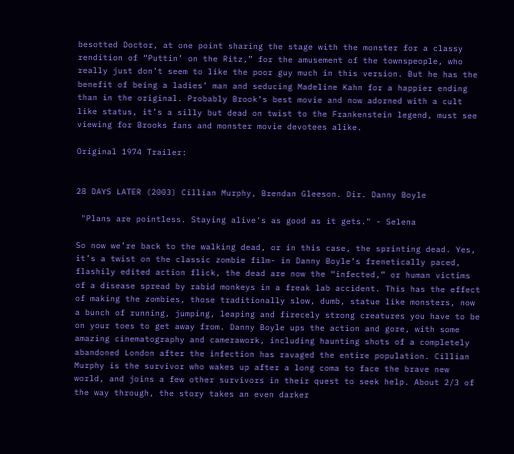besotted Doctor, at one point sharing the stage with the monster for a classy rendition of “Puttin’ on the Ritz,” for the amusement of the townspeople, who really just don’t seem to like the poor guy much in this version. But he has the benefit of being a ladies’ man and seducing Madeline Kahn for a happier ending than in the original. Probably Brook’s best movie and now adorned with a cult like status, it’s a silly but dead on twist to the Frankenstein legend, must see viewing for Brooks fans and monster movie devotees alike.

Original 1974 Trailer:


28 DAYS LATER (2003) Cillian Murphy, Brendan Gleeson. Dir. Danny Boyle

 "Plans are pointless. Staying alive's as good as it gets." - Selena

So now we’re back to the walking dead, or in this case, the sprinting dead. Yes, it’s a twist on the classic zombie film- in Danny Boyle’s frenetically paced, flashily edited action flick, the dead are now the “infected,” or human victims of a disease spread by rabid monkeys in a freak lab accident. This has the effect of making the zombies, those traditionally slow, dumb, statue like monsters, now a bunch of running, jumping, leaping and firecely strong creatures you have to be on your toes to get away from. Danny Boyle ups the action and gore, with some amazing cinematography and camerawork, including haunting shots of a completely abandoned London after the infection has ravaged the entire population. Cillian Murphy is the survivor who wakes up after a long coma to face the brave new world, and joins a few other survivors in their quest to seek help. About 2/3 of the way through, the story takes an even darker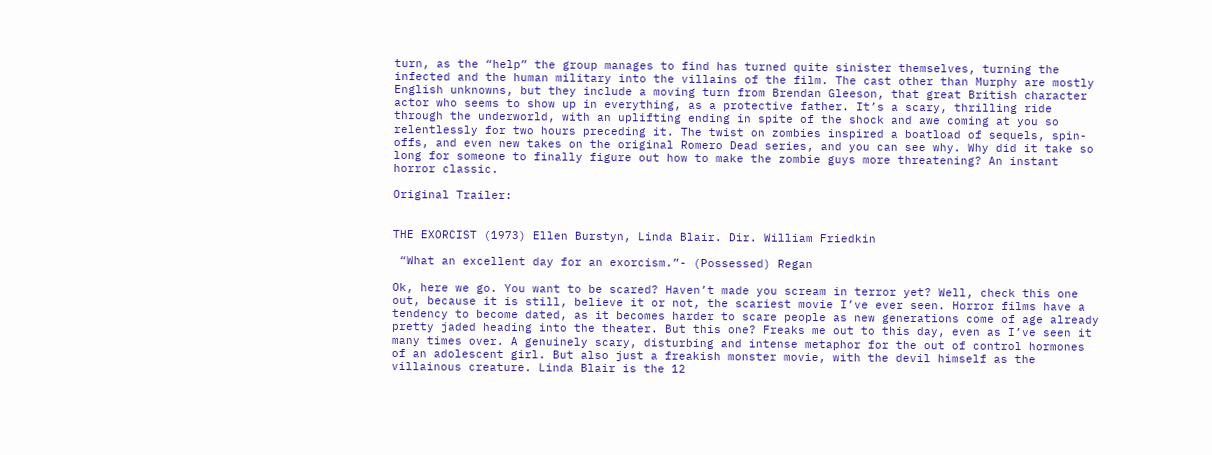turn, as the “help” the group manages to find has turned quite sinister themselves, turning the infected and the human military into the villains of the film. The cast other than Murphy are mostly English unknowns, but they include a moving turn from Brendan Gleeson, that great British character actor who seems to show up in everything, as a protective father. It’s a scary, thrilling ride through the underworld, with an uplifting ending in spite of the shock and awe coming at you so relentlessly for two hours preceding it. The twist on zombies inspired a boatload of sequels, spin-offs, and even new takes on the original Romero Dead series, and you can see why. Why did it take so long for someone to finally figure out how to make the zombie guys more threatening? An instant horror classic.

Original Trailer:


THE EXORCIST (1973) Ellen Burstyn, Linda Blair. Dir. William Friedkin

 “What an excellent day for an exorcism.”- (Possessed) Regan

Ok, here we go. You want to be scared? Haven’t made you scream in terror yet? Well, check this one out, because it is still, believe it or not, the scariest movie I’ve ever seen. Horror films have a tendency to become dated, as it becomes harder to scare people as new generations come of age already pretty jaded heading into the theater. But this one? Freaks me out to this day, even as I’ve seen it many times over. A genuinely scary, disturbing and intense metaphor for the out of control hormones of an adolescent girl. But also just a freakish monster movie, with the devil himself as the villainous creature. Linda Blair is the 12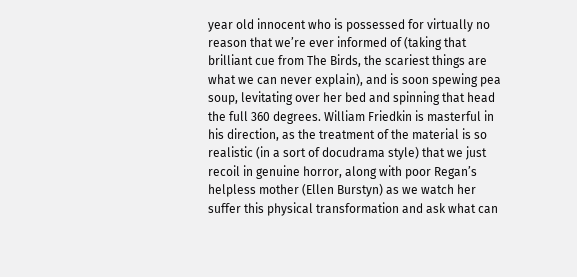year old innocent who is possessed for virtually no reason that we’re ever informed of (taking that brilliant cue from The Birds, the scariest things are what we can never explain), and is soon spewing pea soup, levitating over her bed and spinning that head the full 360 degrees. William Friedkin is masterful in his direction, as the treatment of the material is so realistic (in a sort of docudrama style) that we just recoil in genuine horror, along with poor Regan’s helpless mother (Ellen Burstyn) as we watch her suffer this physical transformation and ask what can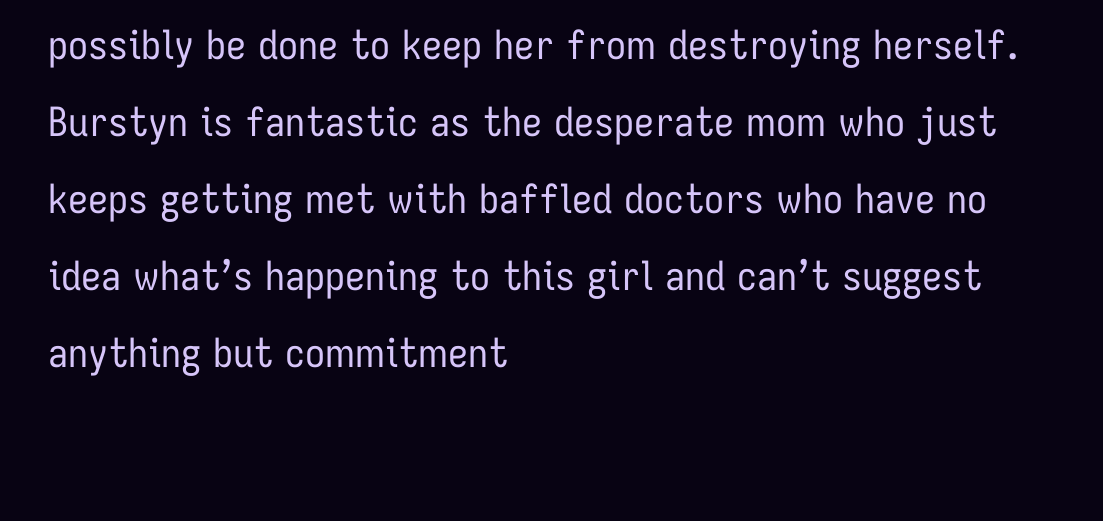possibly be done to keep her from destroying herself. Burstyn is fantastic as the desperate mom who just keeps getting met with baffled doctors who have no idea what’s happening to this girl and can’t suggest anything but commitment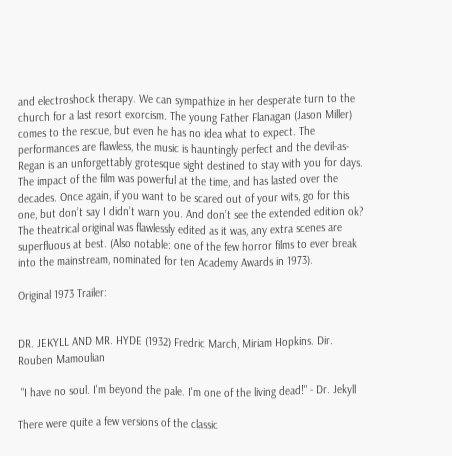and electroshock therapy. We can sympathize in her desperate turn to the church for a last resort exorcism. The young Father Flanagan (Jason Miller) comes to the rescue, but even he has no idea what to expect. The performances are flawless, the music is hauntingly perfect and the devil-as-Regan is an unforgettably grotesque sight destined to stay with you for days. The impact of the film was powerful at the time, and has lasted over the decades. Once again, if you want to be scared out of your wits, go for this one, but don’t say I didn’t warn you. And don’t see the extended edition ok? The theatrical original was flawlessly edited as it was, any extra scenes are superfluous at best. (Also notable: one of the few horror films to ever break into the mainstream, nominated for ten Academy Awards in 1973).

Original 1973 Trailer:


DR. JEKYLL AND MR. HYDE (1932) Fredric March, Miriam Hopkins. Dir. Rouben Mamoulian

 "I have no soul. I'm beyond the pale. I'm one of the living dead!" - Dr. Jekyll

There were quite a few versions of the classic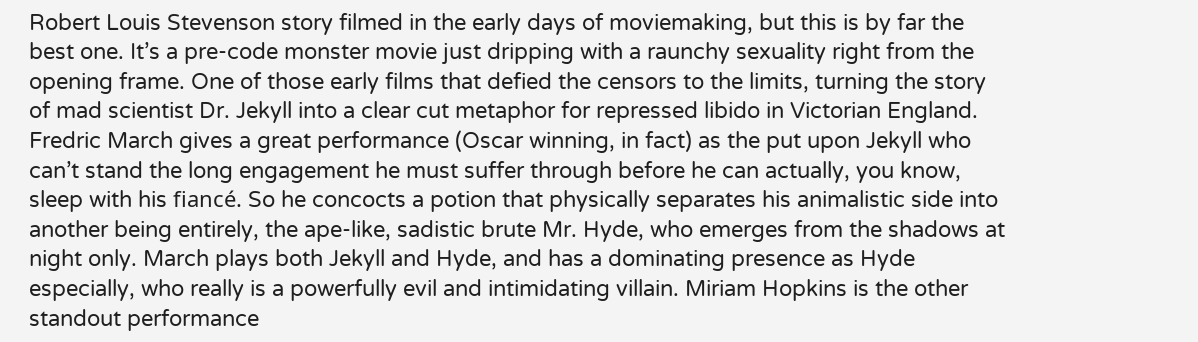Robert Louis Stevenson story filmed in the early days of moviemaking, but this is by far the best one. It’s a pre-code monster movie just dripping with a raunchy sexuality right from the opening frame. One of those early films that defied the censors to the limits, turning the story of mad scientist Dr. Jekyll into a clear cut metaphor for repressed libido in Victorian England. Fredric March gives a great performance (Oscar winning, in fact) as the put upon Jekyll who can’t stand the long engagement he must suffer through before he can actually, you know, sleep with his fiancé. So he concocts a potion that physically separates his animalistic side into another being entirely, the ape-like, sadistic brute Mr. Hyde, who emerges from the shadows at night only. March plays both Jekyll and Hyde, and has a dominating presence as Hyde especially, who really is a powerfully evil and intimidating villain. Miriam Hopkins is the other standout performance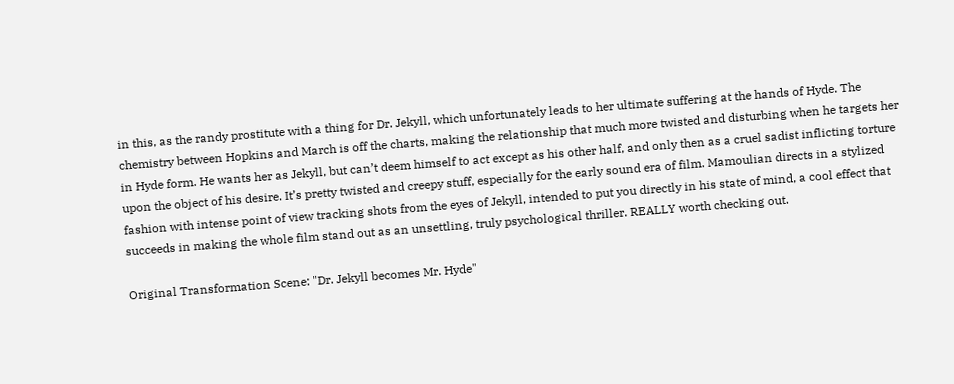in this, as the randy prostitute with a thing for Dr. Jekyll, which unfortunately leads to her ultimate suffering at the hands of Hyde. The chemistry between Hopkins and March is off the charts, making the relationship that much more twisted and disturbing when he targets her in Hyde form. He wants her as Jekyll, but can’t deem himself to act except as his other half, and only then as a cruel sadist inflicting torture upon the object of his desire. It’s pretty twisted and creepy stuff, especially for the early sound era of film. Mamoulian directs in a stylized fashion with intense point of view tracking shots from the eyes of Jekyll, intended to put you directly in his state of mind, a cool effect that succeeds in making the whole film stand out as an unsettling, truly psychological thriller. REALLY worth checking out.

Original Transformation Scene: "Dr. Jekyll becomes Mr. Hyde"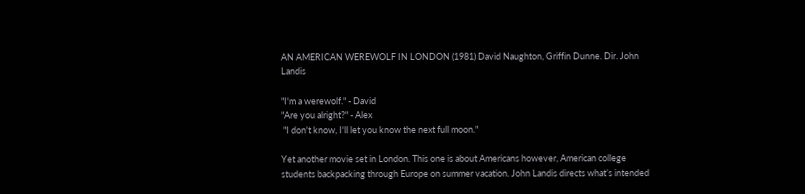AN AMERICAN WEREWOLF IN LONDON (1981) David Naughton, Griffin Dunne. Dir. John Landis

"I'm a werewolf." - David
"Are you alright?" - Alex
 "I don't know, I'll let you know the next full moon."

Yet another movie set in London. This one is about Americans however, American college students backpacking through Europe on summer vacation. John Landis directs what’s intended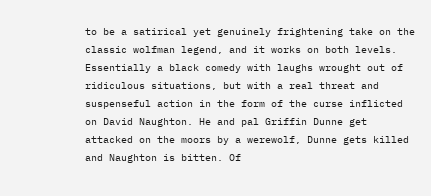to be a satirical yet genuinely frightening take on the classic wolfman legend, and it works on both levels. Essentially a black comedy with laughs wrought out of ridiculous situations, but with a real threat and suspenseful action in the form of the curse inflicted on David Naughton. He and pal Griffin Dunne get attacked on the moors by a werewolf, Dunne gets killed and Naughton is bitten. Of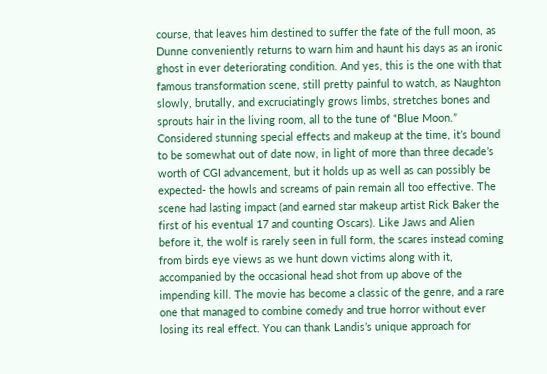course, that leaves him destined to suffer the fate of the full moon, as Dunne conveniently returns to warn him and haunt his days as an ironic ghost in ever deteriorating condition. And yes, this is the one with that famous transformation scene, still pretty painful to watch, as Naughton slowly, brutally, and excruciatingly grows limbs, stretches bones and sprouts hair in the living room, all to the tune of “Blue Moon.” Considered stunning special effects and makeup at the time, it’s bound to be somewhat out of date now, in light of more than three decade’s worth of CGI advancement, but it holds up as well as can possibly be expected- the howls and screams of pain remain all too effective. The scene had lasting impact (and earned star makeup artist Rick Baker the first of his eventual 17 and counting Oscars). Like Jaws and Alien before it, the wolf is rarely seen in full form, the scares instead coming from birds eye views as we hunt down victims along with it, accompanied by the occasional head shot from up above of the impending kill. The movie has become a classic of the genre, and a rare one that managed to combine comedy and true horror without ever losing its real effect. You can thank Landis’s unique approach for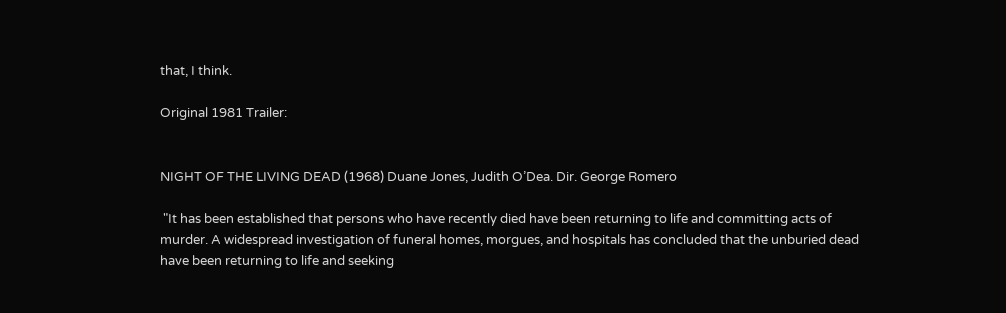that, I think.

Original 1981 Trailer:


NIGHT OF THE LIVING DEAD (1968) Duane Jones, Judith O’Dea. Dir. George Romero

 "It has been established that persons who have recently died have been returning to life and committing acts of murder. A widespread investigation of funeral homes, morgues, and hospitals has concluded that the unburied dead have been returning to life and seeking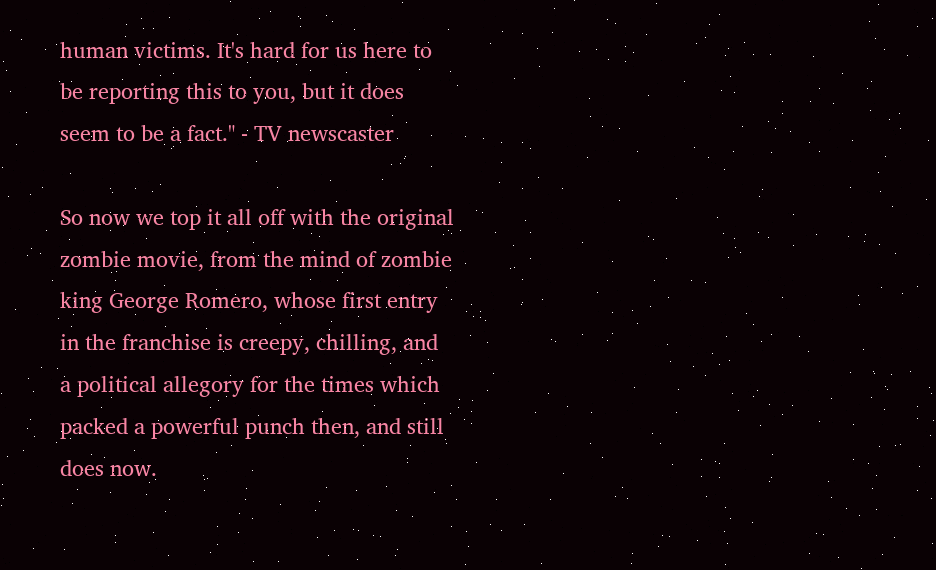human victims. It's hard for us here to be reporting this to you, but it does seem to be a fact." - TV newscaster

So now we top it all off with the original zombie movie, from the mind of zombie king George Romero, whose first entry in the franchise is creepy, chilling, and a political allegory for the times which packed a powerful punch then, and still does now.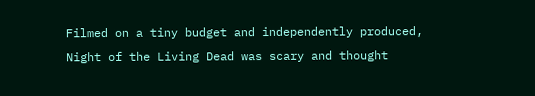Filmed on a tiny budget and independently produced, Night of the Living Dead was scary and thought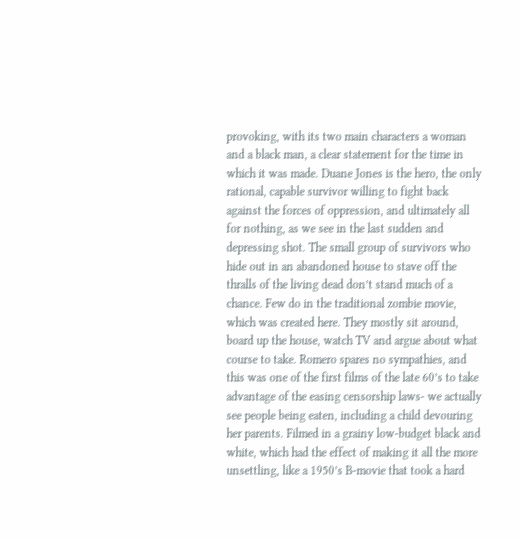provoking, with its two main characters a woman and a black man, a clear statement for the time in which it was made. Duane Jones is the hero, the only rational, capable survivor willing to fight back against the forces of oppression, and ultimately all for nothing, as we see in the last sudden and depressing shot. The small group of survivors who hide out in an abandoned house to stave off the thralls of the living dead don’t stand much of a chance. Few do in the traditional zombie movie, which was created here. They mostly sit around, board up the house, watch TV and argue about what course to take. Romero spares no sympathies, and this was one of the first films of the late 60’s to take advantage of the easing censorship laws- we actually see people being eaten, including a child devouring her parents. Filmed in a grainy low-budget black and white, which had the effect of making it all the more unsettling, like a 1950’s B-movie that took a hard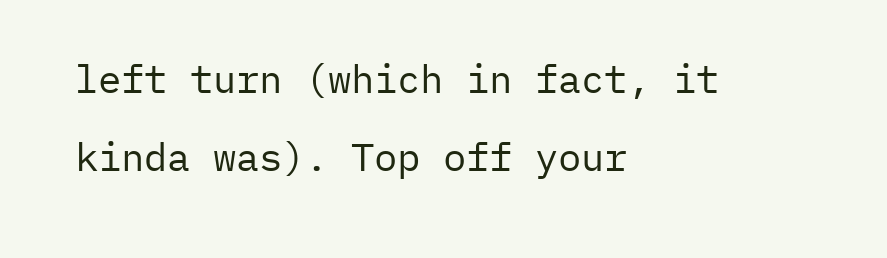left turn (which in fact, it kinda was). Top off your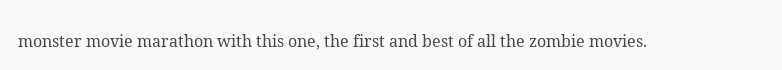monster movie marathon with this one, the first and best of all the zombie movies.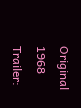Original 1968 Trailer: